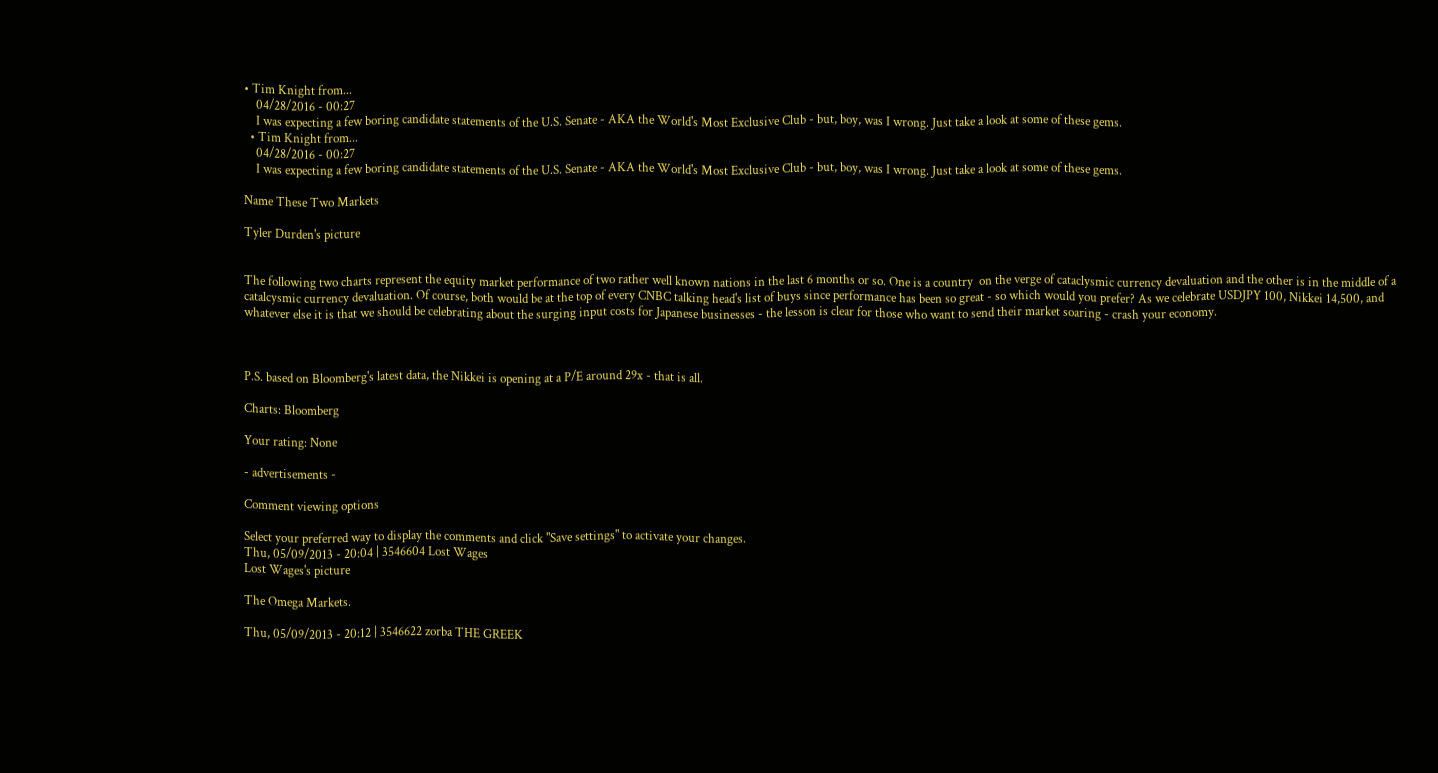• Tim Knight from...
    04/28/2016 - 00:27
    I was expecting a few boring candidate statements of the U.S. Senate - AKA the World's Most Exclusive Club - but, boy, was I wrong. Just take a look at some of these gems.
  • Tim Knight from...
    04/28/2016 - 00:27
    I was expecting a few boring candidate statements of the U.S. Senate - AKA the World's Most Exclusive Club - but, boy, was I wrong. Just take a look at some of these gems.

Name These Two Markets

Tyler Durden's picture


The following two charts represent the equity market performance of two rather well known nations in the last 6 months or so. One is a country  on the verge of cataclysmic currency devaluation and the other is in the middle of a catalcysmic currency devaluation. Of course, both would be at the top of every CNBC talking head's list of buys since performance has been so great - so which would you prefer? As we celebrate USDJPY 100, Nikkei 14,500, and whatever else it is that we should be celebrating about the surging input costs for Japanese businesses - the lesson is clear for those who want to send their market soaring - crash your economy.



P.S. based on Bloomberg's latest data, the Nikkei is opening at a P/E around 29x - that is all.

Charts: Bloomberg

Your rating: None

- advertisements -

Comment viewing options

Select your preferred way to display the comments and click "Save settings" to activate your changes.
Thu, 05/09/2013 - 20:04 | 3546604 Lost Wages
Lost Wages's picture

The Omega Markets.

Thu, 05/09/2013 - 20:12 | 3546622 zorba THE GREEK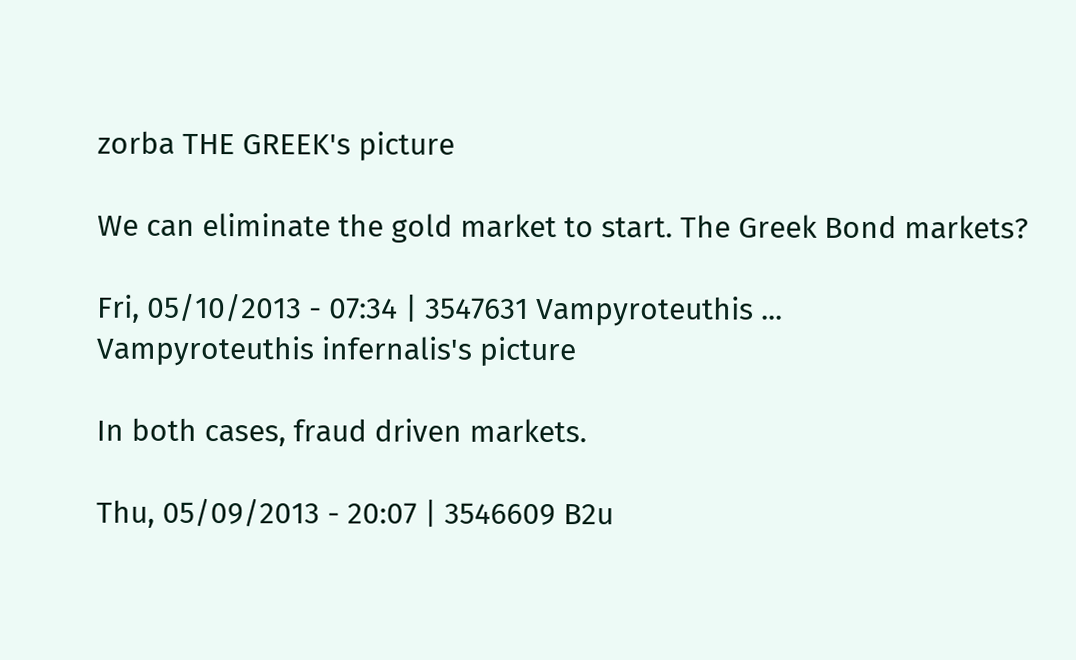zorba THE GREEK's picture

We can eliminate the gold market to start. The Greek Bond markets?

Fri, 05/10/2013 - 07:34 | 3547631 Vampyroteuthis ...
Vampyroteuthis infernalis's picture

In both cases, fraud driven markets.

Thu, 05/09/2013 - 20:07 | 3546609 B2u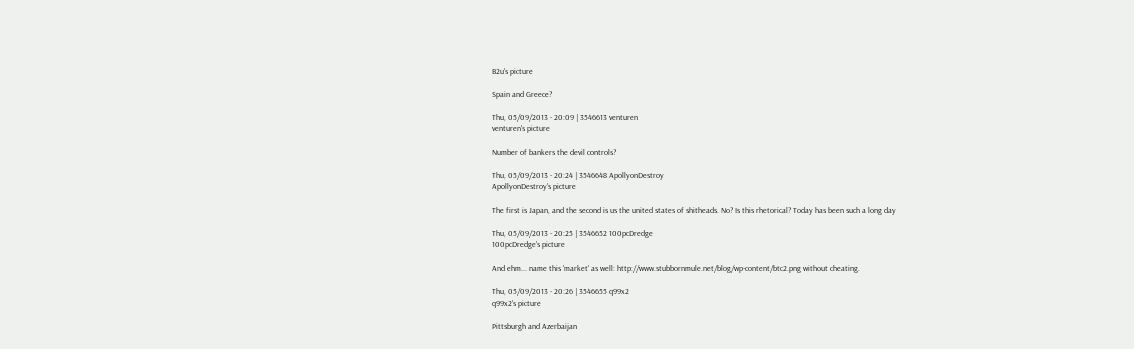B2u's picture

Spain and Greece?

Thu, 05/09/2013 - 20:09 | 3546613 venturen
venturen's picture

Number of bankers the devil controls?

Thu, 05/09/2013 - 20:24 | 3546648 ApollyonDestroy
ApollyonDestroy's picture

The first is Japan, and the second is us the united states of shitheads. No? Is this rhetorical? Today has been such a long day

Thu, 05/09/2013 - 20:25 | 3546652 100pcDredge
100pcDredge's picture

And ehm... name this 'market' as well: http://www.stubbornmule.net/blog/wp-content/btc2.png without cheating.

Thu, 05/09/2013 - 20:26 | 3546655 q99x2
q99x2's picture

Pittsburgh and Azerbaijan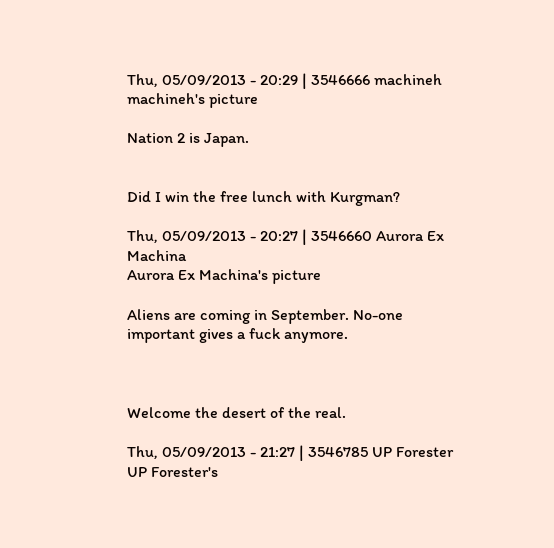Thu, 05/09/2013 - 20:29 | 3546666 machineh
machineh's picture

Nation 2 is Japan.


Did I win the free lunch with Kurgman?

Thu, 05/09/2013 - 20:27 | 3546660 Aurora Ex Machina
Aurora Ex Machina's picture

Aliens are coming in September. No-one important gives a fuck anymore.



Welcome the desert of the real.

Thu, 05/09/2013 - 21:27 | 3546785 UP Forester
UP Forester's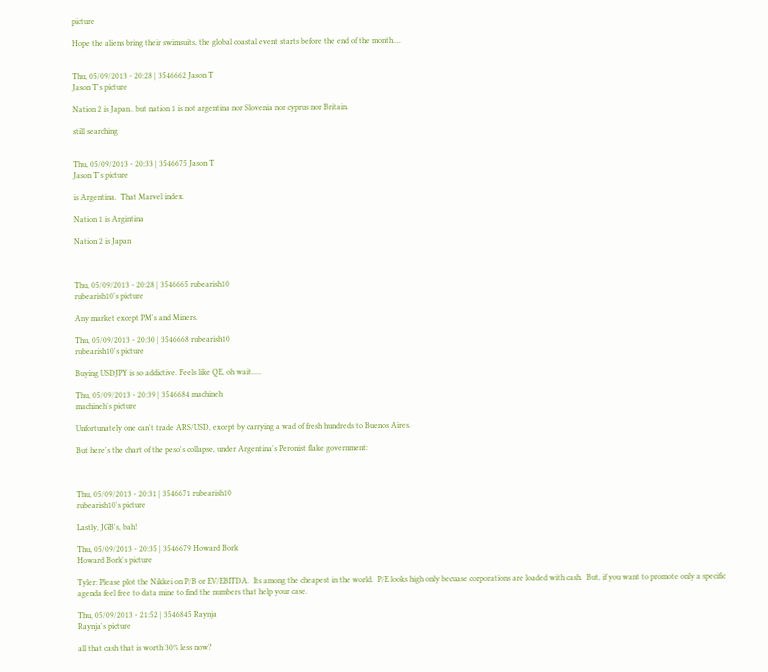picture

Hope the aliens bring their swimsuits, the global coastal event starts before the end of the month....


Thu, 05/09/2013 - 20:28 | 3546662 Jason T
Jason T's picture

Nation 2 is Japan.. but nation 1 is not argentina nor Slovenia nor cyprus nor Britain.

still searching


Thu, 05/09/2013 - 20:33 | 3546675 Jason T
Jason T's picture

is Argentina.  That Marvel index.

Nation 1 is Argintina

Nation 2 is Japan



Thu, 05/09/2013 - 20:28 | 3546665 rubearish10
rubearish10's picture

Any market except PM's and Miners.

Thu, 05/09/2013 - 20:30 | 3546668 rubearish10
rubearish10's picture

Buying USDJPY is so addictive. Feels like QE, oh wait.....

Thu, 05/09/2013 - 20:39 | 3546684 machineh
machineh's picture

Unfortunately one can't trade ARS/USD, except by carrying a wad of fresh hundreds to Buenos Aires.

But here's the chart of the peso's collapse, under Argentina's Peronist flake government:



Thu, 05/09/2013 - 20:31 | 3546671 rubearish10
rubearish10's picture

Lastly, JGB's, bah!

Thu, 05/09/2013 - 20:35 | 3546679 Howard Bork
Howard Bork's picture

Tyler: Please plot the Nikkei on P/B or EV/EBITDA.  Its among the cheapest in the world.  P/E looks high only becuase corporations are loaded with cash.  But, if you want to promote only a specific agenda feel free to data mine to find the numbers that help your case.

Thu, 05/09/2013 - 21:52 | 3546845 Raynja
Raynja's picture

all that cash that is worth 30% less now?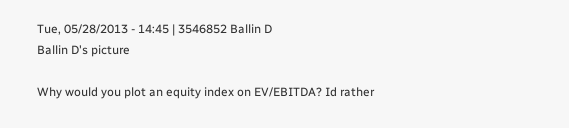Tue, 05/28/2013 - 14:45 | 3546852 Ballin D
Ballin D's picture

Why would you plot an equity index on EV/EBITDA? Id rather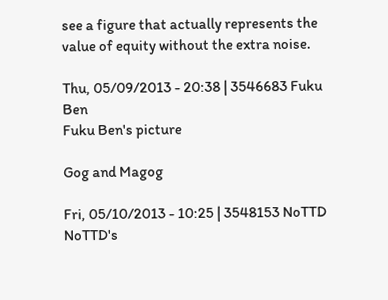see a figure that actually represents the value of equity without the extra noise.

Thu, 05/09/2013 - 20:38 | 3546683 Fuku Ben
Fuku Ben's picture

Gog and Magog

Fri, 05/10/2013 - 10:25 | 3548153 NoTTD
NoTTD's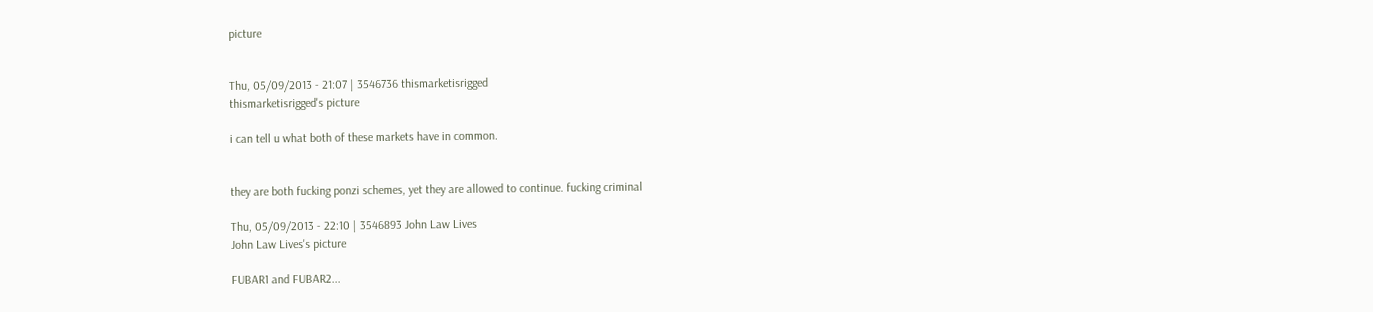picture


Thu, 05/09/2013 - 21:07 | 3546736 thismarketisrigged
thismarketisrigged's picture

i can tell u what both of these markets have in common.


they are both fucking ponzi schemes, yet they are allowed to continue. fucking criminal

Thu, 05/09/2013 - 22:10 | 3546893 John Law Lives
John Law Lives's picture

FUBAR1 and FUBAR2...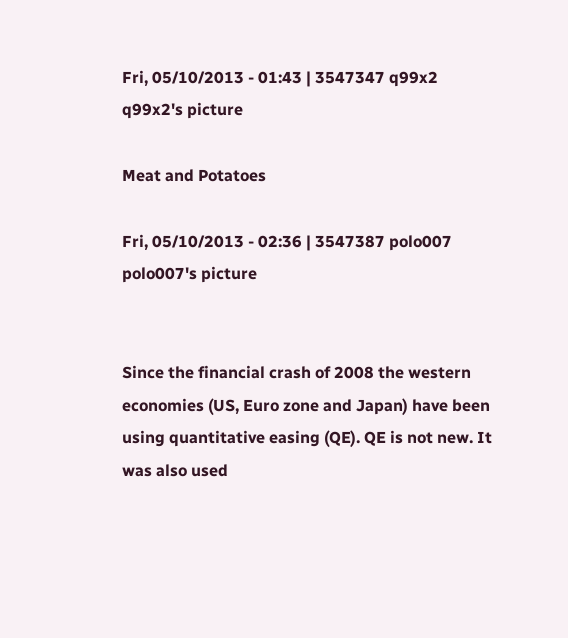Fri, 05/10/2013 - 01:43 | 3547347 q99x2
q99x2's picture

Meat and Potatoes

Fri, 05/10/2013 - 02:36 | 3547387 polo007
polo007's picture


Since the financial crash of 2008 the western economies (US, Euro zone and Japan) have been using quantitative easing (QE). QE is not new. It was also used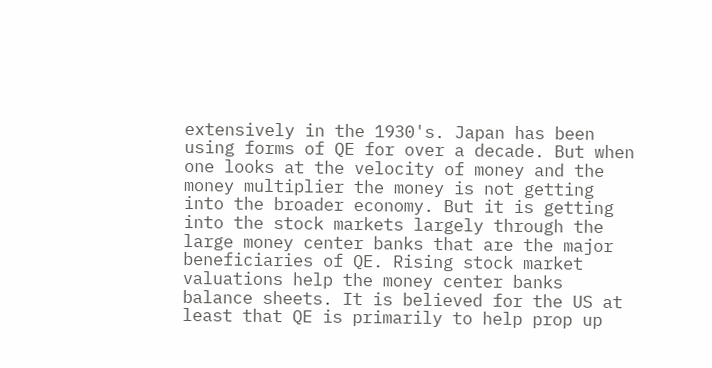extensively in the 1930's. Japan has been using forms of QE for over a decade. But when one looks at the velocity of money and the money multiplier the money is not getting into the broader economy. But it is getting into the stock markets largely through the large money center banks that are the major beneficiaries of QE. Rising stock market valuations help the money center banks balance sheets. It is believed for the US at least that QE is primarily to help prop up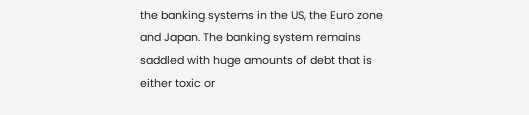the banking systems in the US, the Euro zone and Japan. The banking system remains saddled with huge amounts of debt that is either toxic or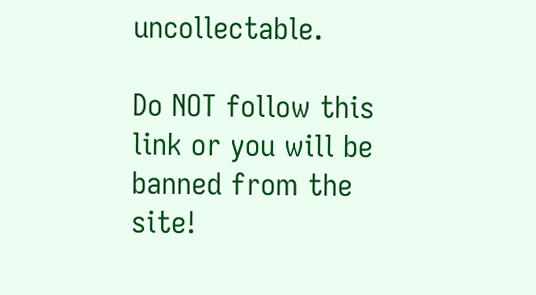uncollectable.

Do NOT follow this link or you will be banned from the site!